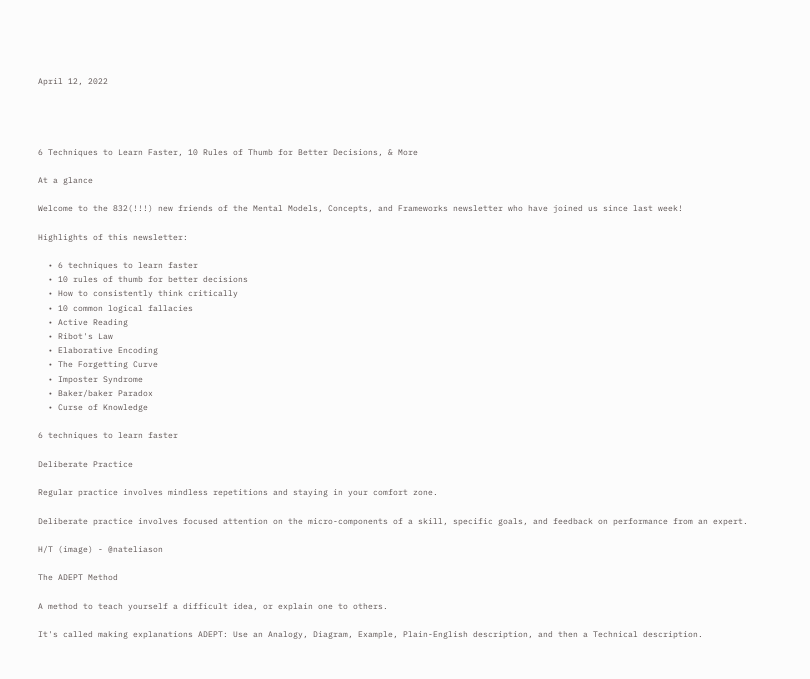April 12, 2022




6 Techniques to Learn Faster, 10 Rules of Thumb for Better Decisions, & More

At a glance

Welcome to the 832(!!!) new friends of the Mental Models, Concepts, and Frameworks newsletter who have joined us since last week!

Highlights of this newsletter:

  • 6 techniques to learn faster
  • 10 rules of thumb for better decisions
  • How to consistently think critically
  • 10 common logical fallacies
  • Active Reading
  • Ribot's Law
  • Elaborative Encoding
  • The Forgetting Curve
  • Imposter Syndrome
  • Baker/baker Paradox
  • Curse of Knowledge

6 techniques to learn faster

Deliberate Practice

Regular practice involves mindless repetitions and staying in your comfort zone.

Deliberate practice involves focused attention on the micro-components of a skill, specific goals, and feedback on performance from an expert.

H/T (image) - @nateliason

The ADEPT Method

A method to teach yourself a difficult idea, or explain one to others.

It's called making explanations ADEPT: Use an Analogy, Diagram, Example, Plain-English description, and then a Technical description.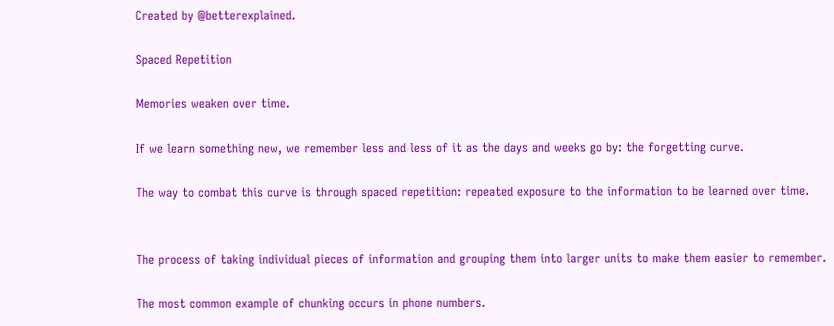Created by @betterexplained.

Spaced Repetition

Memories weaken over time.

If we learn something new, we remember less and less of it as the days and weeks go by: the forgetting curve.

The way to combat this curve is through spaced repetition: repeated exposure to the information to be learned over time.


The process of taking individual pieces of information and grouping them into larger units to make them easier to remember.

The most common example of chunking occurs in phone numbers.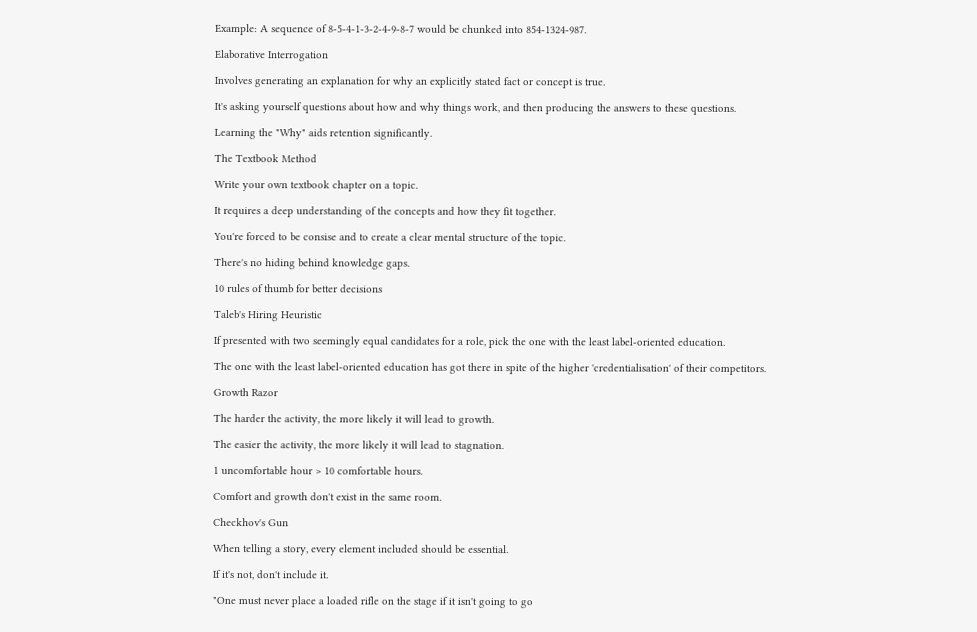Example: A sequence of 8-5-4-1-3-2-4-9-8-7 would be chunked into 854-1324-987.

Elaborative Interrogation

Involves generating an explanation for why an explicitly stated fact or concept is true.

It's asking yourself questions about how and why things work, and then producing the answers to these questions.

Learning the "Why" aids retention significantly.

The Textbook Method

Write your own textbook chapter on a topic.

It requires a deep understanding of the concepts and how they fit together.

You're forced to be consise and to create a clear mental structure of the topic.

There's no hiding behind knowledge gaps.

10 rules of thumb for better decisions

Taleb's Hiring Heuristic

If presented with two seemingly equal candidates for a role, pick the one with the least label-oriented education.

The one with the least label-oriented education has got there in spite of the higher 'credentialisation' of their competitors.

Growth Razor

The harder the activity, the more likely it will lead to growth.

The easier the activity, the more likely it will lead to stagnation.

1 uncomfortable hour > 10 comfortable hours.

Comfort and growth don't exist in the same room.

Checkhov's Gun

When telling a story, every element included should be essential.

If it's not, don't include it.

"One must never place a loaded rifle on the stage if it isn't going to go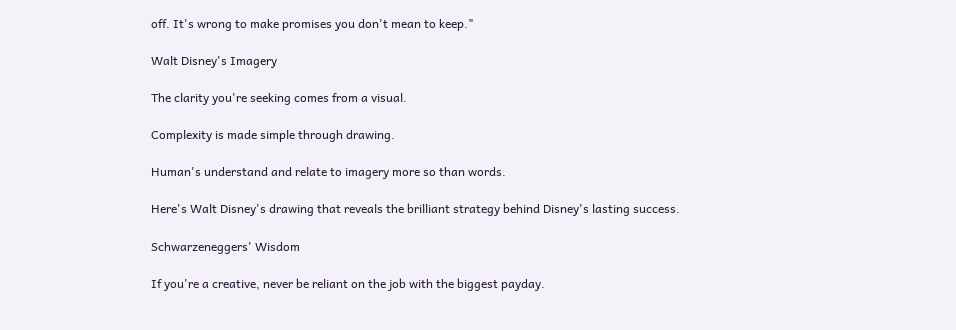off. It's wrong to make promises you don't mean to keep."

Walt Disney's Imagery

The clarity you're seeking comes from a visual.

Complexity is made simple through drawing.

Human's understand and relate to imagery more so than words.

Here's Walt Disney's drawing that reveals the brilliant strategy behind Disney's lasting success.

Schwarzeneggers' Wisdom

If you're a creative, never be reliant on the job with the biggest payday.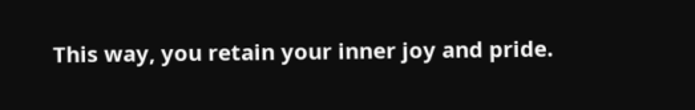This way, you retain your inner joy and pride.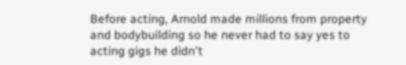Before acting, Arnold made millions from property and bodybuilding so he never had to say yes to acting gigs he didn't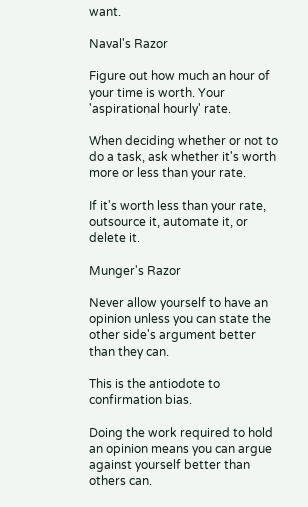want.

Naval's Razor

Figure out how much an hour of your time is worth. Your 'aspirational hourly' rate.

When deciding whether or not to do a task, ask whether it's worth more or less than your rate.

If it's worth less than your rate, outsource it, automate it, or delete it.

Munger's Razor

Never allow yourself to have an opinion unless you can state the other side's argument better than they can.

This is the antiodote to confirmation bias.

Doing the work required to hold an opinion means you can argue against yourself better than others can.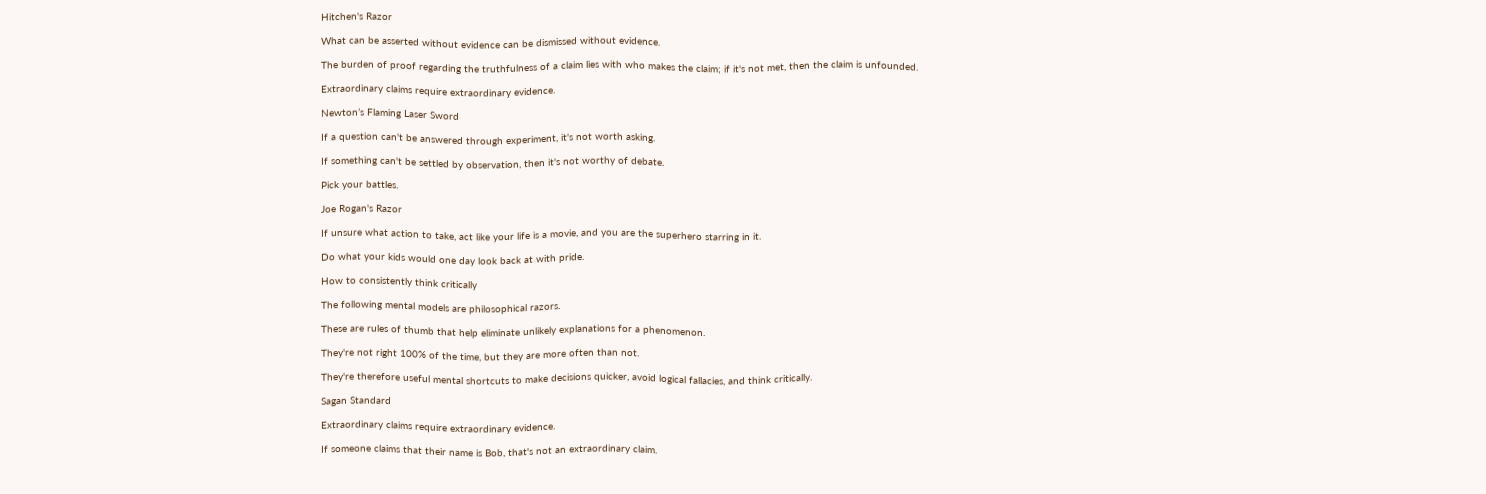Hitchen's Razor

What can be asserted without evidence can be dismissed without evidence.

The burden of proof regarding the truthfulness of a claim lies with who makes the claim; if it's not met, then the claim is unfounded.

Extraordinary claims require extraordinary evidence.

Newton’s Flaming Laser Sword

If a question can't be answered through experiment, it's not worth asking.

If something can't be settled by observation, then it's not worthy of debate.

Pick your battles.

Joe Rogan's Razor

If unsure what action to take, act like your life is a movie, and you are the superhero starring in it.

Do what your kids would one day look back at with pride.

How to consistently think critically

The following mental models are philosophical razors.

These are rules of thumb that help eliminate unlikely explanations for a phenomenon.

They're not right 100% of the time, but they are more often than not.

They're therefore useful mental shortcuts to make decisions quicker, avoid logical fallacies, and think critically.

Sagan Standard

Extraordinary claims require extraordinary evidence.

If someone claims that their name is Bob, that's not an extraordinary claim.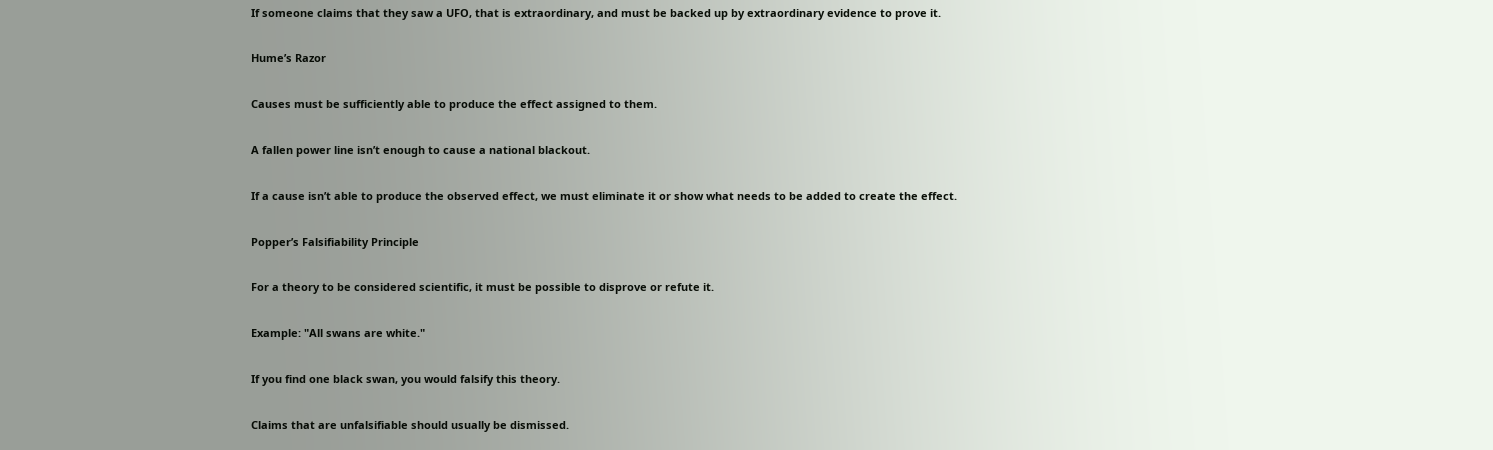If someone claims that they saw a UFO, that is extraordinary, and must be backed up by extraordinary evidence to prove it.

Hume’s Razor

Causes must be sufficiently able to produce the effect assigned to them.

A fallen power line isn’t enough to cause a national blackout.

If a cause isn’t able to produce the observed effect, we must eliminate it or show what needs to be added to create the effect.

Popper’s Falsifiability Principle

For a theory to be considered scientific, it must be possible to disprove or refute it.

Example: "All swans are white."

If you find one black swan, you would falsify this theory.

Claims that are unfalsifiable should usually be dismissed.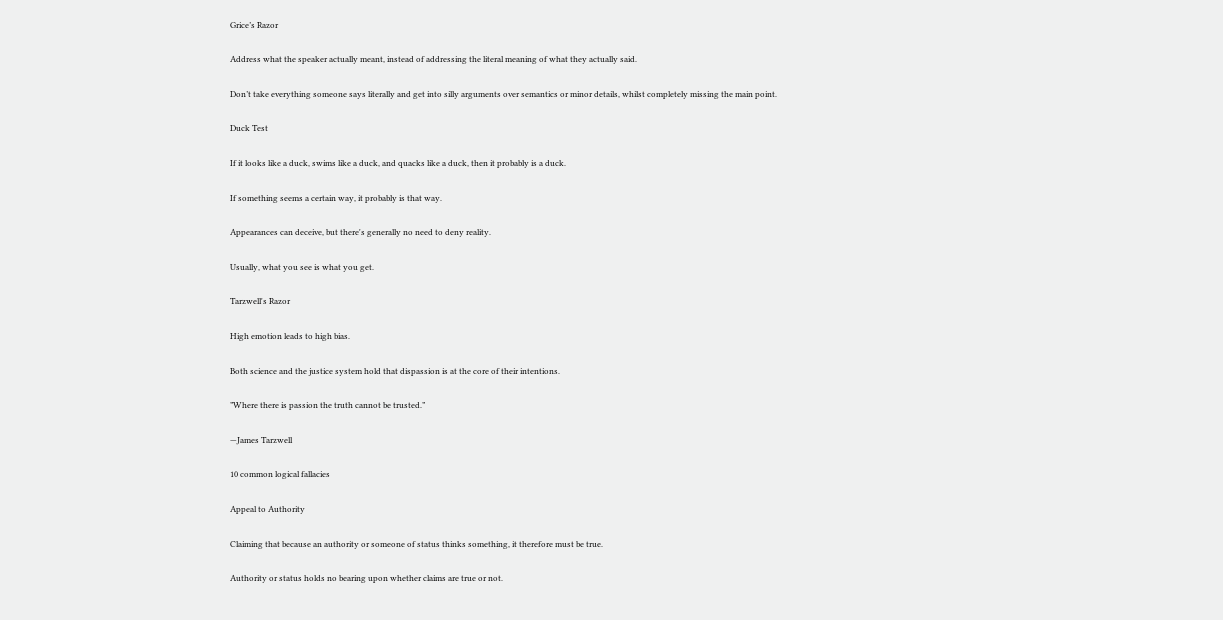Grice’s Razor

Address what the speaker actually meant, instead of addressing the literal meaning of what they actually said.

Don’t take everything someone says literally and get into silly arguments over semantics or minor details, whilst completely missing the main point.

Duck Test

If it looks like a duck, swims like a duck, and quacks like a duck, then it probably is a duck.

If something seems a certain way, it probably is that way.

Appearances can deceive, but there's generally no need to deny reality.

Usually, what you see is what you get.

Tarzwell's Razor

High emotion leads to high bias.

Both science and the justice system hold that dispassion is at the core of their intentions.

”Where there is passion the truth cannot be trusted.”

—James Tarzwell

10 common logical fallacies

Appeal to Authority

Claiming that because an authority or someone of status thinks something, it therefore must be true.

Authority or status holds no bearing upon whether claims are true or not.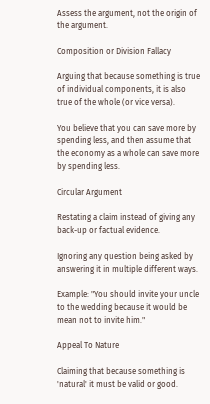Assess the argument, not the origin of the argument.

Composition or Division Fallacy

Arguing that because something is true of individual components, it is also true of the whole (or vice versa).

You believe that you can save more by spending less, and then assume that the economy as a whole can save more by spending less.

Circular Argument

Restating a claim instead of giving any back-up or factual evidence.

Ignoring any question being asked by answering it in multiple different ways.

Example: "You should invite your uncle to the wedding because it would be mean not to invite him."

Appeal To Nature

Claiming that because something is 'natural' it must be valid or good.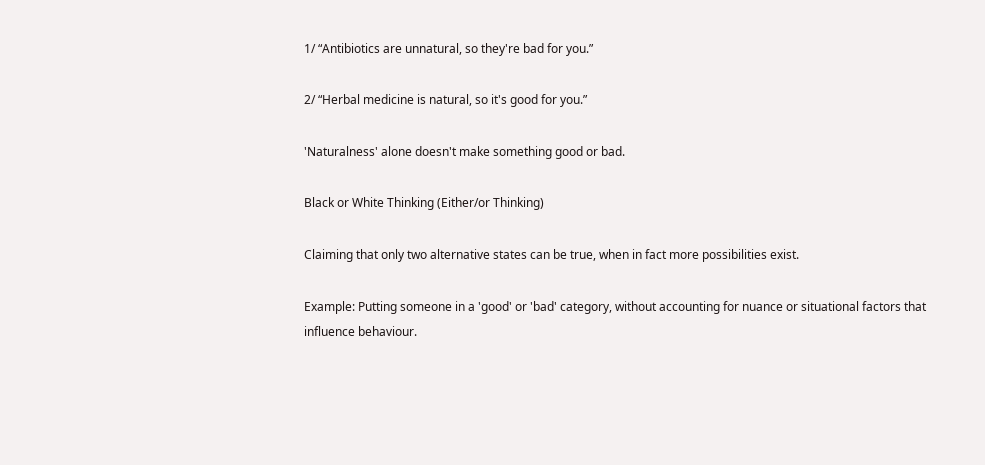1/ “Antibiotics are unnatural, so they're bad for you.”

2/ “Herbal medicine is natural, so it's good for you.”

'Naturalness' alone doesn't make something good or bad.

Black or White Thinking (Either/or Thinking)

Claiming that only two alternative states can be true, when in fact more possibilities exist.

Example: Putting someone in a 'good' or 'bad' category, without accounting for nuance or situational factors that influence behaviour.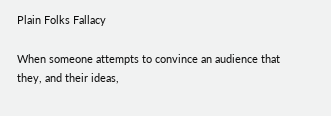Plain Folks Fallacy

When someone attempts to convince an audience that they, and their ideas,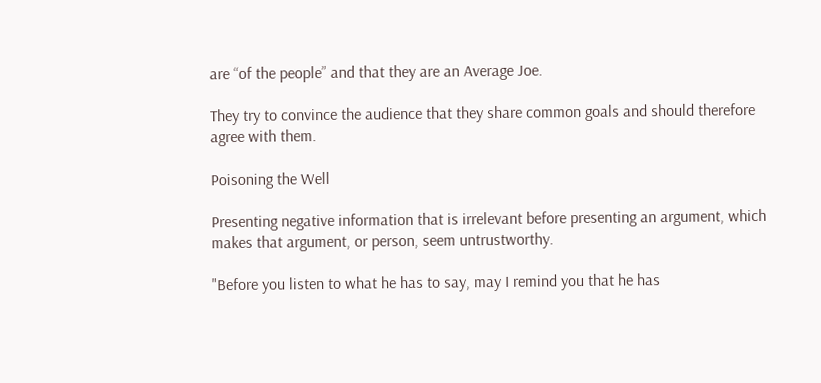are “of the people” and that they are an Average Joe.

They try to convince the audience that they share common goals and should therefore agree with them.

Poisoning the Well

Presenting negative information that is irrelevant before presenting an argument, which makes that argument, or person, seem untrustworthy.

"Before you listen to what he has to say, may I remind you that he has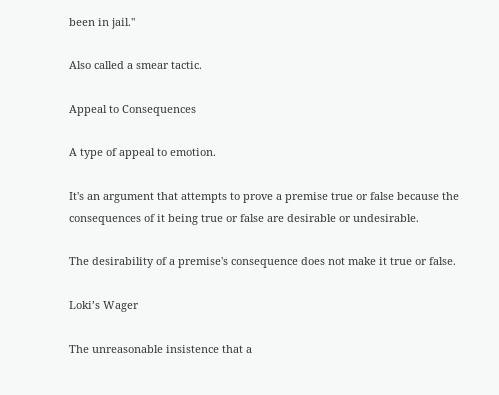been in jail."

Also called a smear tactic.

Appeal to Consequences

A type of appeal to emotion.

It's an argument that attempts to prove a premise true or false because the consequences of it being true or false are desirable or undesirable.

The desirability of a premise's consequence does not make it true or false.

Loki’s Wager

The unreasonable insistence that a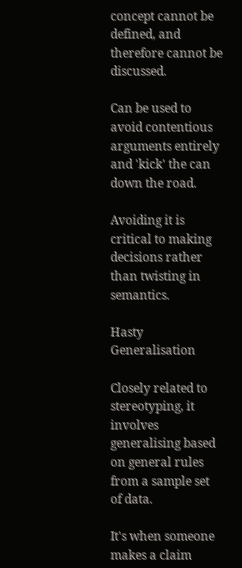concept cannot be defined, and therefore cannot be discussed.

Can be used to avoid contentious arguments entirely and 'kick' the can down the road.

Avoiding it is critical to making decisions rather than twisting in semantics.

Hasty Generalisation

Closely related to stereotyping, it involves generalising based on general rules from a sample set of data.

It's when someone makes a claim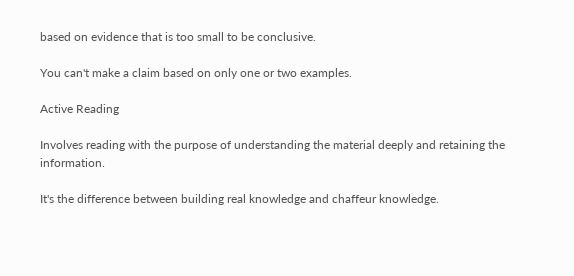based on evidence that is too small to be conclusive.

You can't make a claim based on only one or two examples.

Active Reading

Involves reading with the purpose of understanding the material deeply and retaining the information.

It's the difference between building real knowledge and chaffeur knowledge.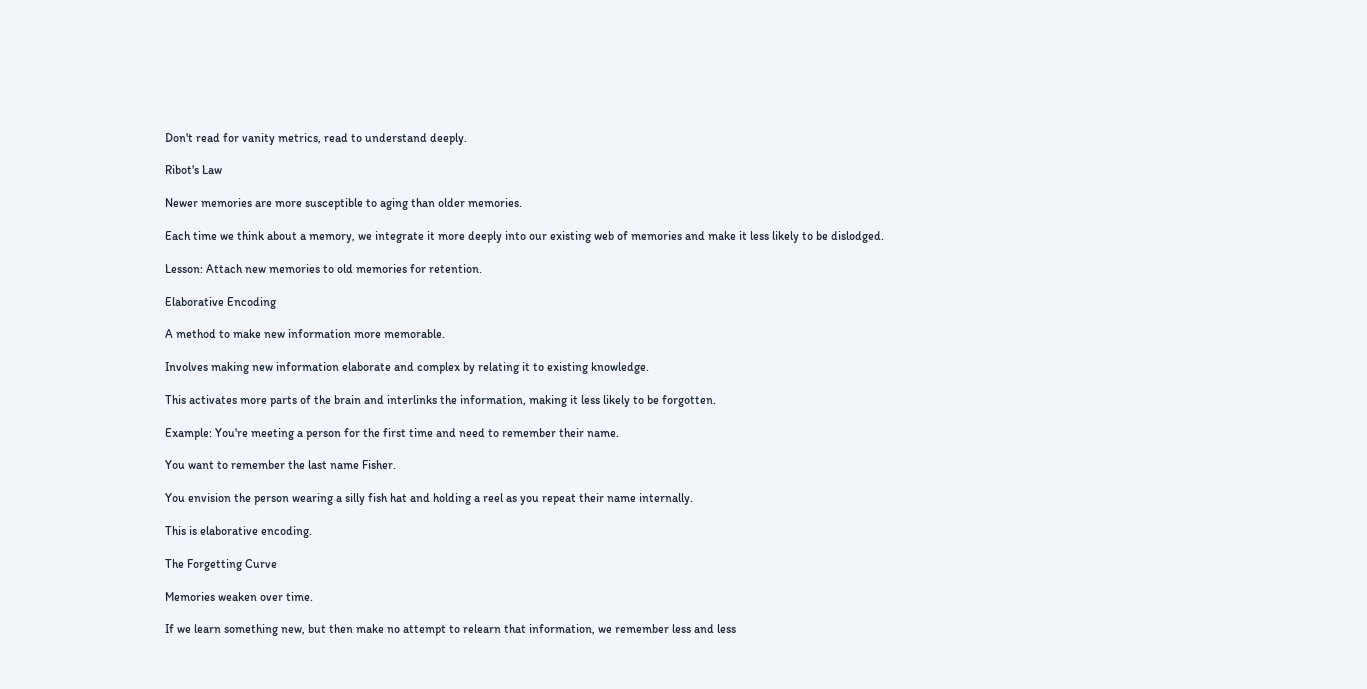Don't read for vanity metrics, read to understand deeply.

Ribot's Law

Newer memories are more susceptible to aging than older memories.

Each time we think about a memory, we integrate it more deeply into our existing web of memories and make it less likely to be dislodged.

Lesson: Attach new memories to old memories for retention.

Elaborative Encoding

A method to make new information more memorable.

Involves making new information elaborate and complex by relating it to existing knowledge.

This activates more parts of the brain and interlinks the information, making it less likely to be forgotten.

Example: You're meeting a person for the first time and need to remember their name.

You want to remember the last name Fisher.

You envision the person wearing a silly fish hat and holding a reel as you repeat their name internally.

This is elaborative encoding.

The Forgetting Curve

Memories weaken over time.

If we learn something new, but then make no attempt to relearn that information, we remember less and less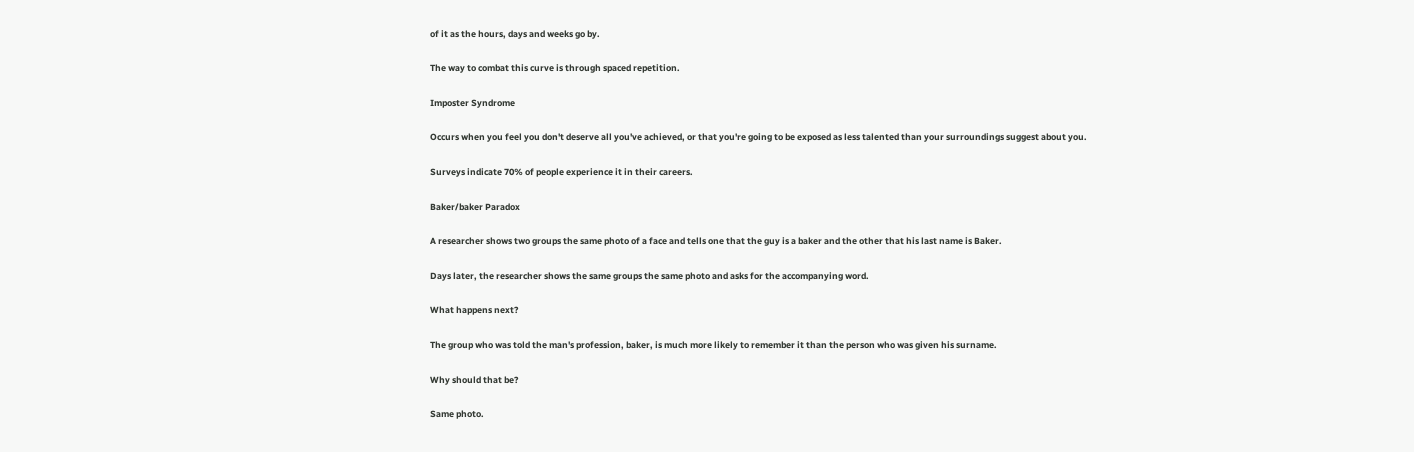of it as the hours, days and weeks go by.

The way to combat this curve is through spaced repetition.

Imposter Syndrome

Occurs when you feel you don't deserve all you've achieved, or that you're going to be exposed as less talented than your surroundings suggest about you.

Surveys indicate 70% of people experience it in their careers.

Baker/baker Paradox

A researcher shows two groups the same photo of a face and tells one that the guy is a baker and the other that his last name is Baker.

Days later, the researcher shows the same groups the same photo and asks for the accompanying word.

What happens next?

The group who was told the man's profession, baker, is much more likely to remember it than the person who was given his surname.

Why should that be?

Same photo.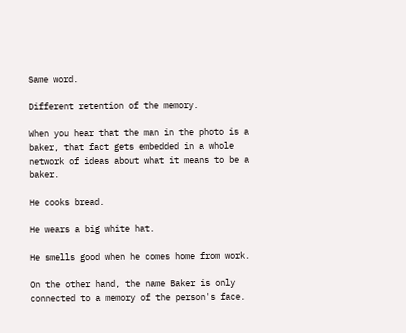Same word.

Different retention of the memory.

When you hear that the man in the photo is a baker, that fact gets embedded in a whole network of ideas about what it means to be a baker.

He cooks bread.

He wears a big white hat.

He smells good when he comes home from work.

On the other hand, the name Baker is only connected to a memory of the person's face.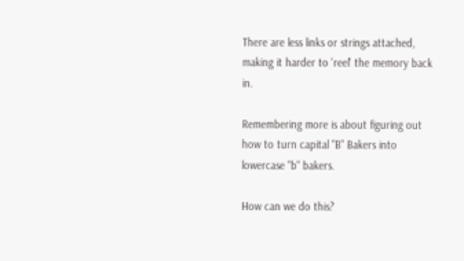There are less links or strings attached, making it harder to 'reel' the memory back in.

Remembering more is about figuring out how to turn capital "B" Bakers into lowercase "b" bakers.

How can we do this?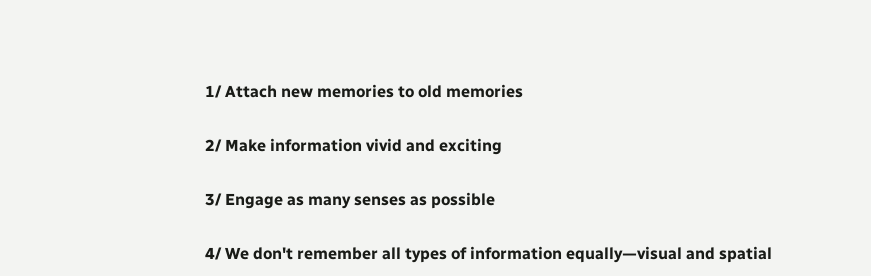1/ Attach new memories to old memories

2/ Make information vivid and exciting

3/ Engage as many senses as possible

4/ We don't remember all types of information equally—visual and spatial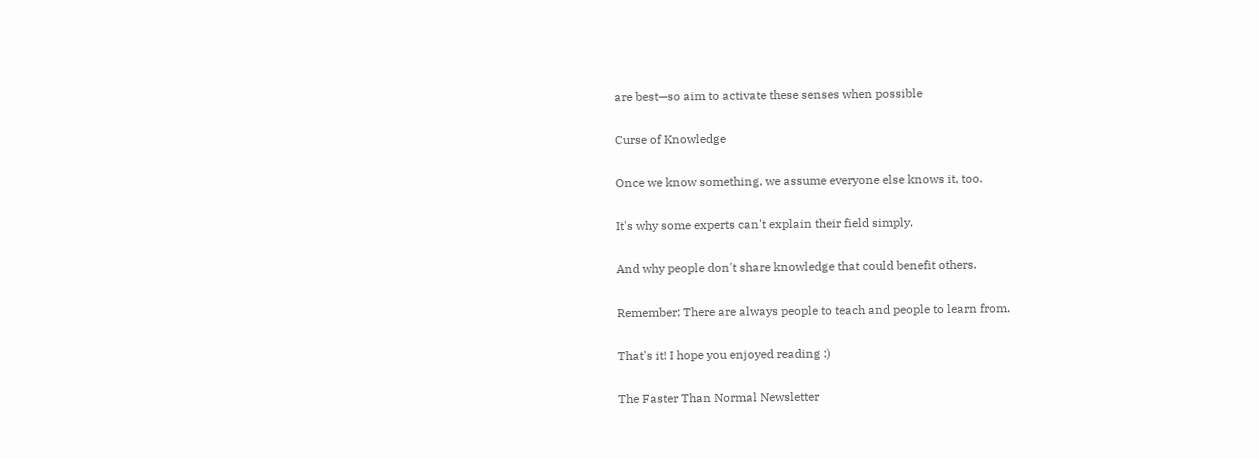are best—so aim to activate these senses when possible

Curse of Knowledge

Once we know something, we assume everyone else knows it, too.

It's why some experts can't explain their field simply.

And why people don't share knowledge that could benefit others.

Remember: There are always people to teach and people to learn from.

That's it! I hope you enjoyed reading :)

The Faster Than Normal Newsletter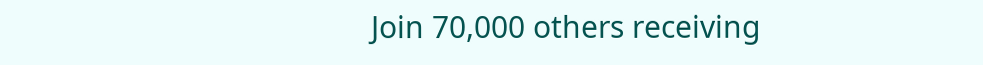Join 70,000 others receiving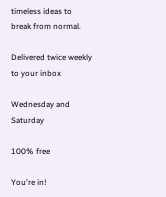timeless ideas to break from normal.

Delivered twice weekly to your inbox

Wednesday and Saturday

100% free

You're in!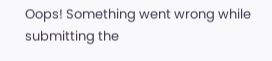Oops! Something went wrong while submitting the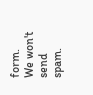form.
We won't send spam.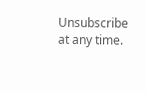Unsubscribe at any time.